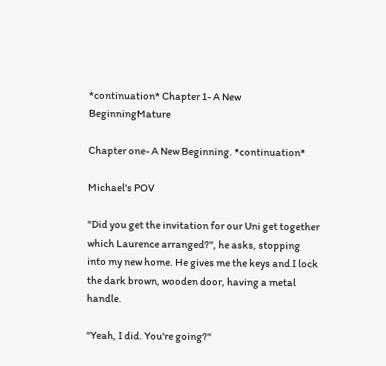*continuation* Chapter 1- A New BeginningMature

Chapter one- A New Beginning. *continuation*

Michael's POV

"Did you get the invitation for our Uni get together which Laurence arranged?", he asks, stopping into my new home. He gives me the keys and I lock the dark brown, wooden door, having a metal handle.

"Yeah, I did. You're going?"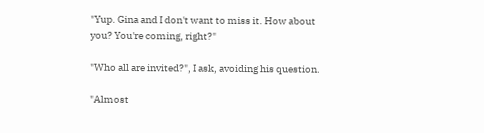"Yup. Gina and I don't want to miss it. How about you? You're coming, right?"

"Who all are invited?", I ask, avoiding his question.

"Almost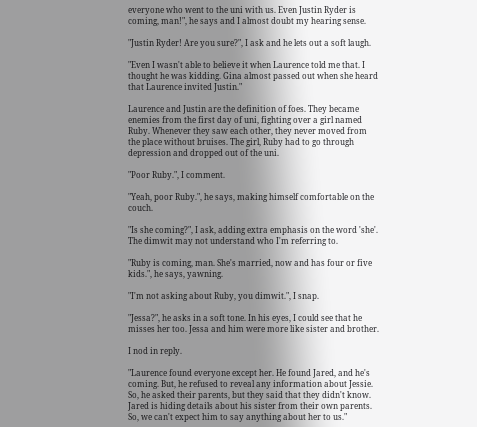everyone who went to the uni with us. Even Justin Ryder is coming, man!", he says and I almost doubt my hearing sense.

"Justin Ryder! Are you sure?", I ask and he lets out a soft laugh.

"Even I wasn't able to believe it when Laurence told me that. I thought he was kidding. Gina almost passed out when she heard that Laurence invited Justin."

Laurence and Justin are the definition of foes. They became enemies from the first day of uni, fighting over a girl named Ruby. Whenever they saw each other, they never moved from the place without bruises. The girl, Ruby had to go through depression and dropped out of the uni.

"Poor Ruby.", I comment.

"Yeah, poor Ruby.", he says, making himself comfortable on the couch.

"Is she coming?", I ask, adding extra emphasis on the word 'she'. The dimwit may not understand who I'm referring to.

"Ruby is coming, man. She's married, now and has four or five kids.", he says, yawning.

"I'm not asking about Ruby, you dimwit.", I snap.

"Jessa?", he asks in a soft tone. In his eyes, I could see that he misses her too. Jessa and him were more like sister and brother.

I nod in reply.

"Laurence found everyone except her. He found Jared, and he's coming. But, he refused to reveal any information about Jessie. So, he asked their parents, but they said that they didn't know. Jared is hiding details about his sister from their own parents. So, we can't expect him to say anything about her to us."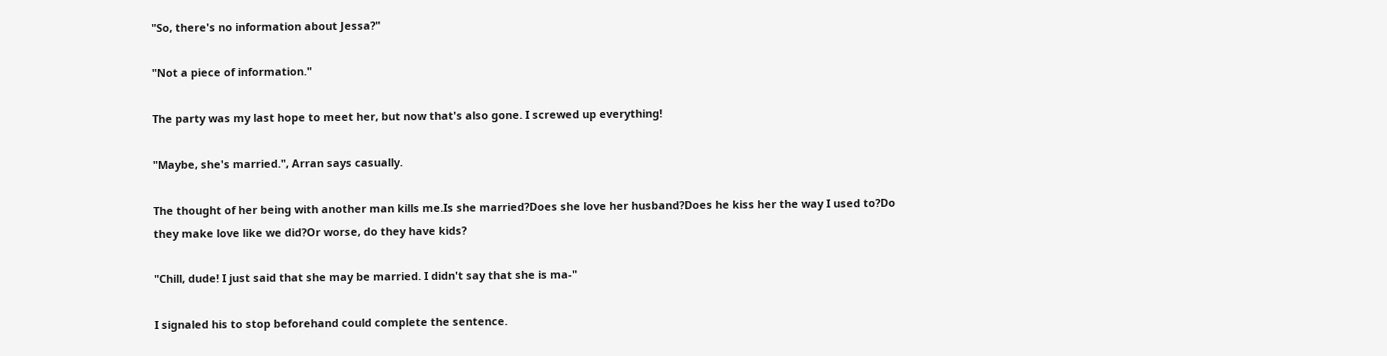"So, there's no information about Jessa?"

"Not a piece of information."

The party was my last hope to meet her, but now that's also gone. I screwed up everything!

"Maybe, she's married.", Arran says casually.

The thought of her being with another man kills me.Is she married?Does she love her husband?Does he kiss her the way I used to?Do they make love like we did?Or worse, do they have kids?

"Chill, dude! I just said that she may be married. I didn't say that she is ma-"

I signaled his to stop beforehand could complete the sentence.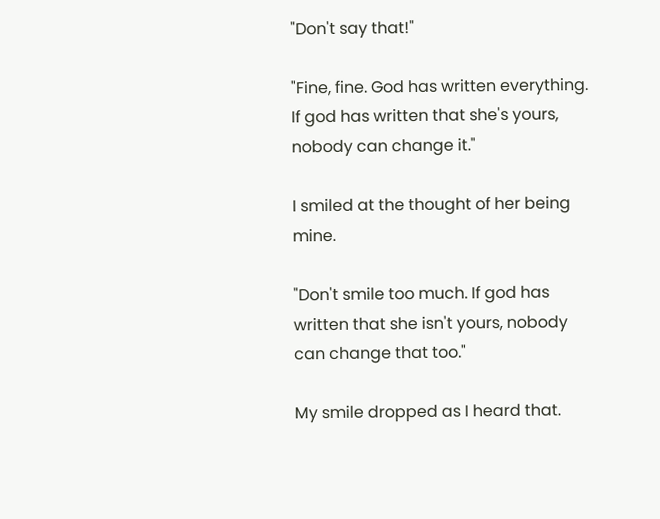"Don't say that!"

"Fine, fine. God has written everything. If god has written that she's yours, nobody can change it."

I smiled at the thought of her being mine.

"Don't smile too much. If god has written that she isn't yours, nobody can change that too."

My smile dropped as I heard that.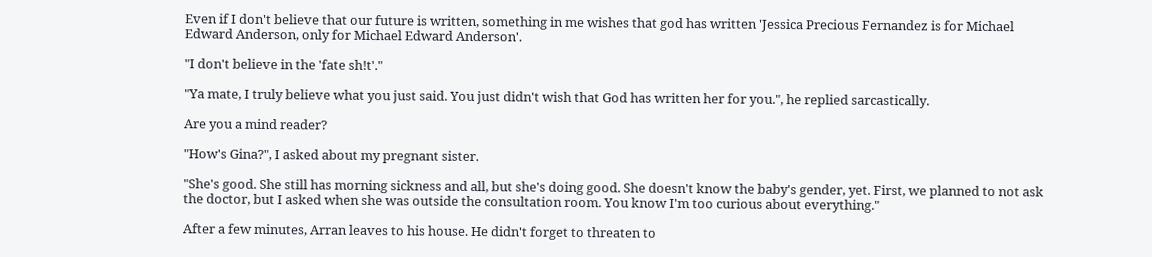Even if I don't believe that our future is written, something in me wishes that god has written 'Jessica Precious Fernandez is for Michael Edward Anderson, only for Michael Edward Anderson'.

"I don't believe in the 'fate sh!t'."

"Ya mate, I truly believe what you just said. You just didn't wish that God has written her for you.", he replied sarcastically.

Are you a mind reader?

"How's Gina?", I asked about my pregnant sister.

"She's good. She still has morning sickness and all, but she's doing good. She doesn't know the baby's gender, yet. First, we planned to not ask the doctor, but I asked when she was outside the consultation room. You know I'm too curious about everything."

After a few minutes, Arran leaves to his house. He didn't forget to threaten to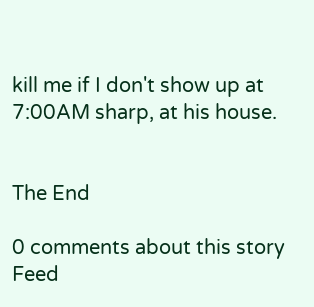kill me if I don't show up at 7:00AM sharp, at his house.


The End

0 comments about this story Feed